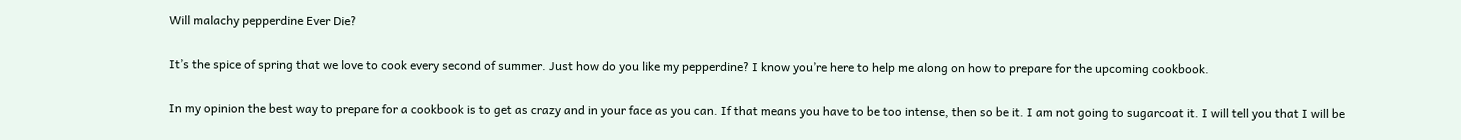Will malachy pepperdine Ever Die?

It’s the spice of spring that we love to cook every second of summer. Just how do you like my pepperdine? I know you’re here to help me along on how to prepare for the upcoming cookbook.

In my opinion the best way to prepare for a cookbook is to get as crazy and in your face as you can. If that means you have to be too intense, then so be it. I am not going to sugarcoat it. I will tell you that I will be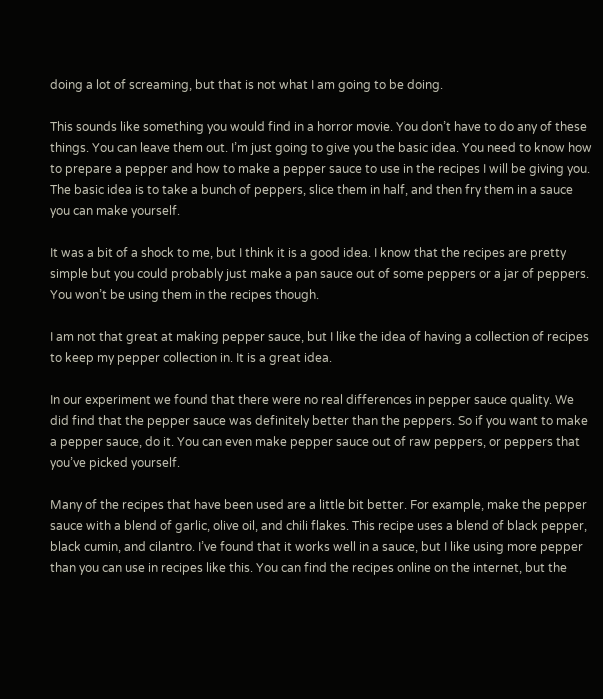doing a lot of screaming, but that is not what I am going to be doing.

This sounds like something you would find in a horror movie. You don’t have to do any of these things. You can leave them out. I’m just going to give you the basic idea. You need to know how to prepare a pepper and how to make a pepper sauce to use in the recipes I will be giving you. The basic idea is to take a bunch of peppers, slice them in half, and then fry them in a sauce you can make yourself.

It was a bit of a shock to me, but I think it is a good idea. I know that the recipes are pretty simple but you could probably just make a pan sauce out of some peppers or a jar of peppers. You won’t be using them in the recipes though.

I am not that great at making pepper sauce, but I like the idea of having a collection of recipes to keep my pepper collection in. It is a great idea.

In our experiment we found that there were no real differences in pepper sauce quality. We did find that the pepper sauce was definitely better than the peppers. So if you want to make a pepper sauce, do it. You can even make pepper sauce out of raw peppers, or peppers that you’ve picked yourself.

Many of the recipes that have been used are a little bit better. For example, make the pepper sauce with a blend of garlic, olive oil, and chili flakes. This recipe uses a blend of black pepper, black cumin, and cilantro. I’ve found that it works well in a sauce, but I like using more pepper than you can use in recipes like this. You can find the recipes online on the internet, but the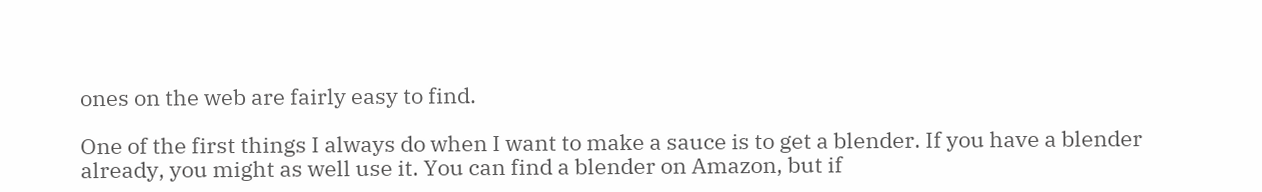ones on the web are fairly easy to find.

One of the first things I always do when I want to make a sauce is to get a blender. If you have a blender already, you might as well use it. You can find a blender on Amazon, but if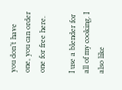you don’t have one, you can order one for free here.

I use a blender for all of my cooking. I also like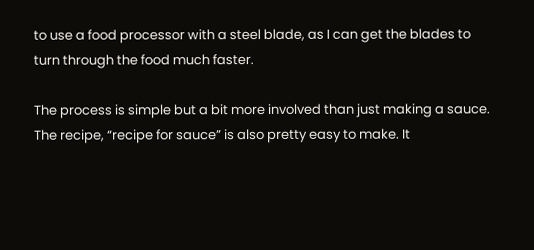to use a food processor with a steel blade, as I can get the blades to turn through the food much faster.

The process is simple but a bit more involved than just making a sauce. The recipe, “recipe for sauce” is also pretty easy to make. It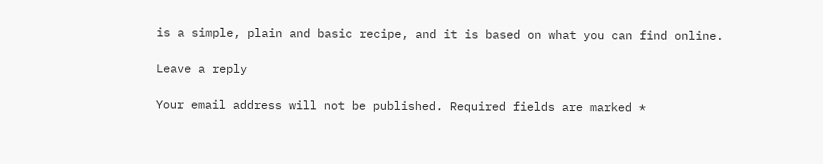is a simple, plain and basic recipe, and it is based on what you can find online.

Leave a reply

Your email address will not be published. Required fields are marked *